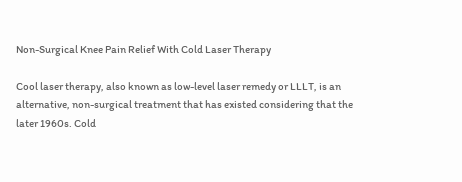Non-Surgical Knee Pain Relief With Cold Laser Therapy

Cool laser therapy, also known as low-level laser remedy or LLLT, is an alternative, non-surgical treatment that has existed considering that the later 1960s. Cold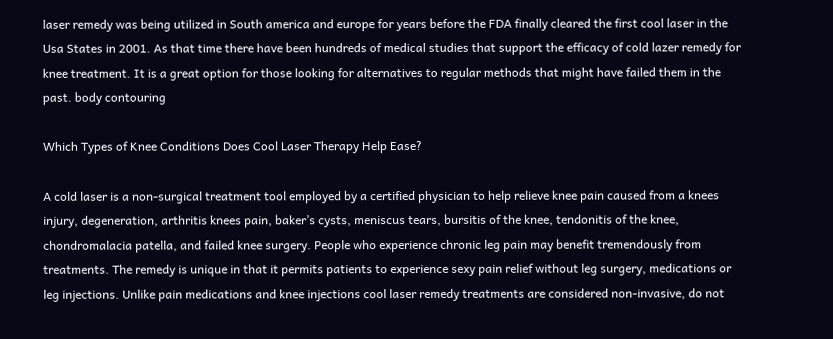laser remedy was being utilized in South america and europe for years before the FDA finally cleared the first cool laser in the Usa States in 2001. As that time there have been hundreds of medical studies that support the efficacy of cold lazer remedy for knee treatment. It is a great option for those looking for alternatives to regular methods that might have failed them in the past. body contouring

Which Types of Knee Conditions Does Cool Laser Therapy Help Ease?

A cold laser is a non-surgical treatment tool employed by a certified physician to help relieve knee pain caused from a knees injury, degeneration, arthritis knees pain, baker’s cysts, meniscus tears, bursitis of the knee, tendonitis of the knee, chondromalacia patella, and failed knee surgery. People who experience chronic leg pain may benefit tremendously from treatments. The remedy is unique in that it permits patients to experience sexy pain relief without leg surgery, medications or leg injections. Unlike pain medications and knee injections cool laser remedy treatments are considered non-invasive, do not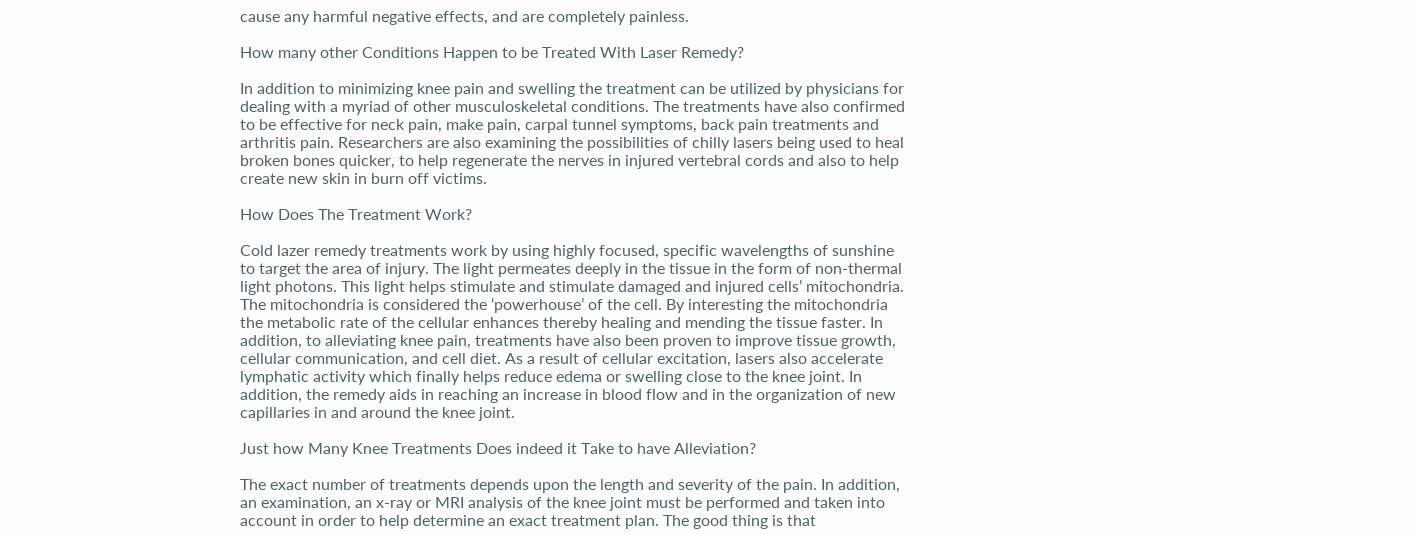cause any harmful negative effects, and are completely painless.

How many other Conditions Happen to be Treated With Laser Remedy?

In addition to minimizing knee pain and swelling the treatment can be utilized by physicians for dealing with a myriad of other musculoskeletal conditions. The treatments have also confirmed to be effective for neck pain, make pain, carpal tunnel symptoms, back pain treatments and arthritis pain. Researchers are also examining the possibilities of chilly lasers being used to heal broken bones quicker, to help regenerate the nerves in injured vertebral cords and also to help create new skin in burn off victims.

How Does The Treatment Work?

Cold lazer remedy treatments work by using highly focused, specific wavelengths of sunshine to target the area of injury. The light permeates deeply in the tissue in the form of non-thermal light photons. This light helps stimulate and stimulate damaged and injured cells’ mitochondria. The mitochondria is considered the ‘powerhouse’ of the cell. By interesting the mitochondria the metabolic rate of the cellular enhances thereby healing and mending the tissue faster. In addition, to alleviating knee pain, treatments have also been proven to improve tissue growth, cellular communication, and cell diet. As a result of cellular excitation, lasers also accelerate lymphatic activity which finally helps reduce edema or swelling close to the knee joint. In addition, the remedy aids in reaching an increase in blood flow and in the organization of new capillaries in and around the knee joint.

Just how Many Knee Treatments Does indeed it Take to have Alleviation?

The exact number of treatments depends upon the length and severity of the pain. In addition, an examination, an x-ray or MRI analysis of the knee joint must be performed and taken into account in order to help determine an exact treatment plan. The good thing is that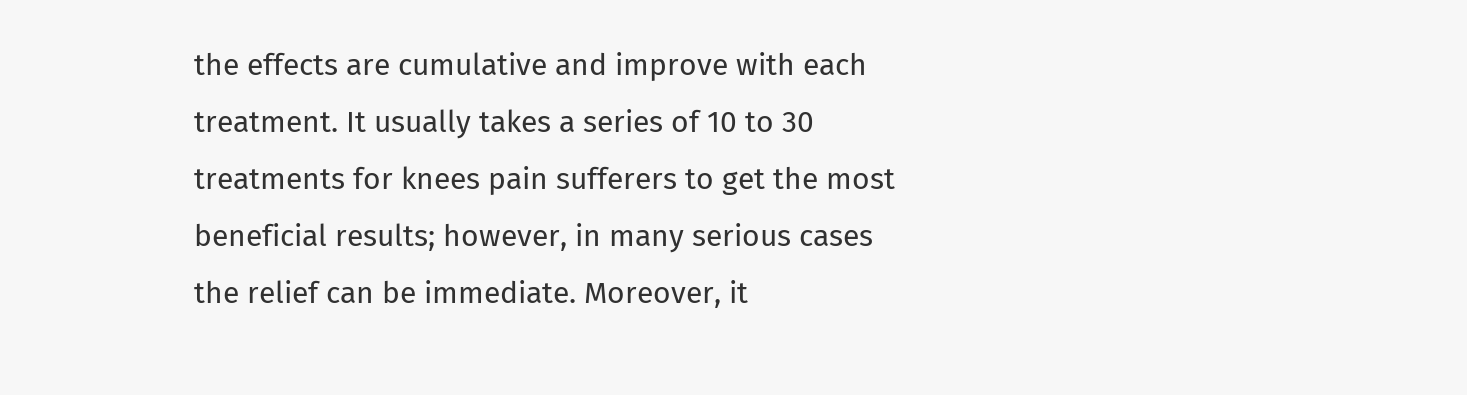the effects are cumulative and improve with each treatment. It usually takes a series of 10 to 30 treatments for knees pain sufferers to get the most beneficial results; however, in many serious cases the relief can be immediate. Moreover, it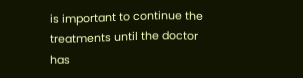is important to continue the treatments until the doctor has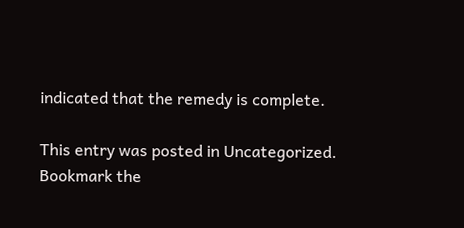indicated that the remedy is complete.

This entry was posted in Uncategorized. Bookmark the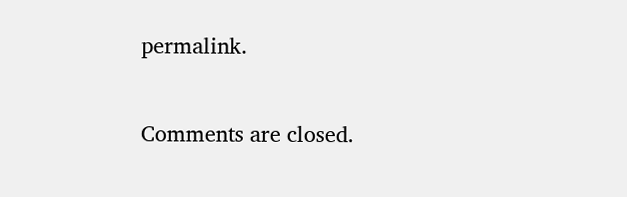permalink.

Comments are closed.